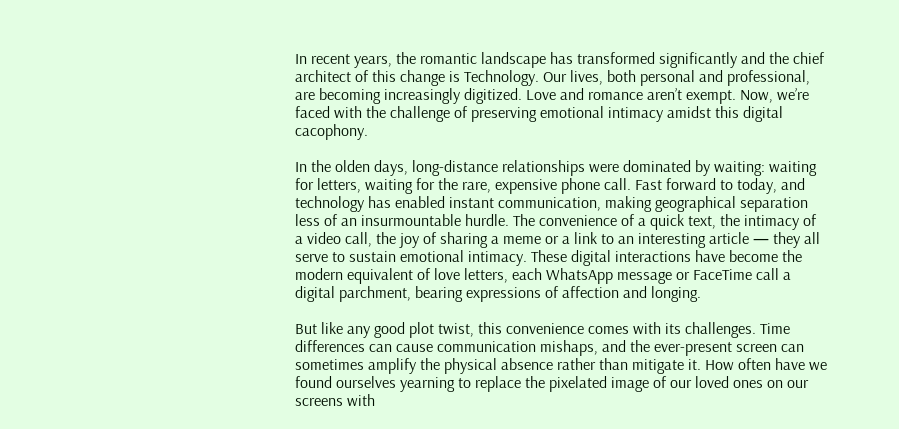In recent years, the romantic landscape has transformed significantly and the chief architect of this change is Technology. Our lives, both personal and professional, are becoming increasingly digitized. Love and romance aren’t exempt. Now, we’re faced with the challenge of preserving emotional intimacy amidst this digital cacophony.

In the olden days, long-distance relationships were dominated by waiting: waiting for letters, waiting for the rare, expensive phone call. Fast forward to today, and technology has enabled instant communication, making geographical separation less of an insurmountable hurdle. The convenience of a quick text, the intimacy of a video call, the joy of sharing a meme or a link to an interesting article — they all serve to sustain emotional intimacy. These digital interactions have become the modern equivalent of love letters, each WhatsApp message or FaceTime call a digital parchment, bearing expressions of affection and longing.

But like any good plot twist, this convenience comes with its challenges. Time differences can cause communication mishaps, and the ever-present screen can sometimes amplify the physical absence rather than mitigate it. How often have we found ourselves yearning to replace the pixelated image of our loved ones on our screens with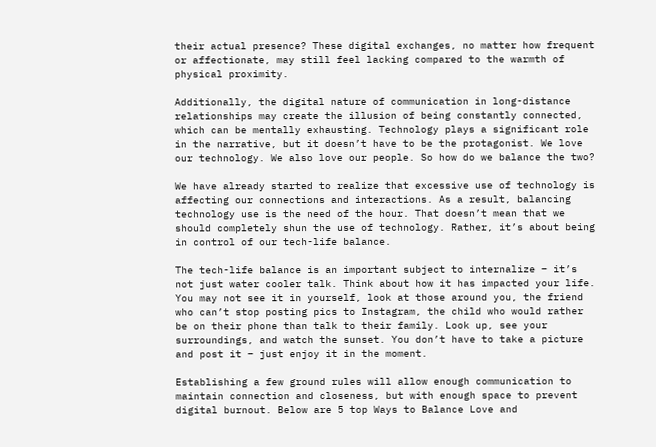their actual presence? These digital exchanges, no matter how frequent or affectionate, may still feel lacking compared to the warmth of physical proximity.

Additionally, the digital nature of communication in long-distance relationships may create the illusion of being constantly connected, which can be mentally exhausting. Technology plays a significant role in the narrative, but it doesn’t have to be the protagonist. We love our technology. We also love our people. So how do we balance the two?

We have already started to realize that excessive use of technology is affecting our connections and interactions. As a result, balancing technology use is the need of the hour. That doesn’t mean that we should completely shun the use of technology. Rather, it’s about being in control of our tech-life balance.

The tech-life balance is an important subject to internalize – it’s not just water cooler talk. Think about how it has impacted your life. You may not see it in yourself, look at those around you, the friend who can’t stop posting pics to Instagram, the child who would rather be on their phone than talk to their family. Look up, see your surroundings, and watch the sunset. You don’t have to take a picture and post it – just enjoy it in the moment.

Establishing a few ground rules will allow enough communication to maintain connection and closeness, but with enough space to prevent digital burnout. Below are 5 top Ways to Balance Love and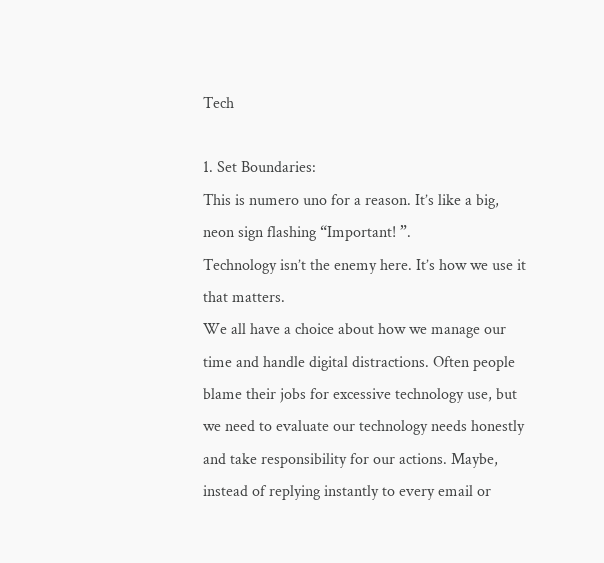Tech

1. Set Boundaries:
This is numero uno for a reason. It’s like a big, neon sign flashing “Important! ”.
Technology isn’t the enemy here. It’s how we use it that matters.
We all have a choice about how we manage our time and handle digital distractions. Often people blame their jobs for excessive technology use, but we need to evaluate our technology needs honestly and take responsibility for our actions. Maybe, instead of replying instantly to every email or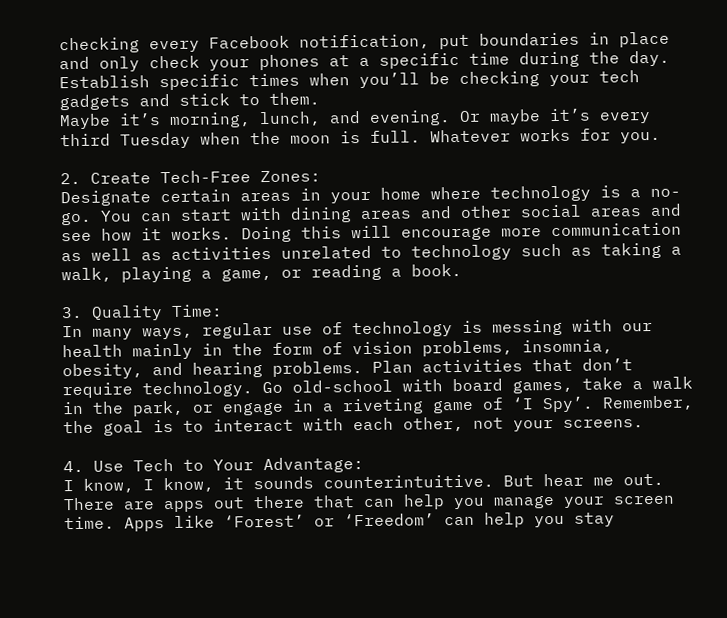checking every Facebook notification, put boundaries in place and only check your phones at a specific time during the day.
Establish specific times when you’ll be checking your tech gadgets and stick to them.
Maybe it’s morning, lunch, and evening. Or maybe it’s every third Tuesday when the moon is full. Whatever works for you.

2. Create Tech-Free Zones:
Designate certain areas in your home where technology is a no-go. You can start with dining areas and other social areas and see how it works. Doing this will encourage more communication as well as activities unrelated to technology such as taking a walk, playing a game, or reading a book.

3. Quality Time:
In many ways, regular use of technology is messing with our health mainly in the form of vision problems, insomnia, obesity, and hearing problems. Plan activities that don’t require technology. Go old-school with board games, take a walk in the park, or engage in a riveting game of ‘I Spy’. Remember, the goal is to interact with each other, not your screens.

4. Use Tech to Your Advantage:
I know, I know, it sounds counterintuitive. But hear me out. There are apps out there that can help you manage your screen time. Apps like ‘Forest’ or ‘Freedom’ can help you stay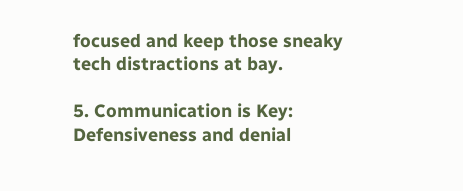focused and keep those sneaky tech distractions at bay.

5. Communication is Key:
Defensiveness and denial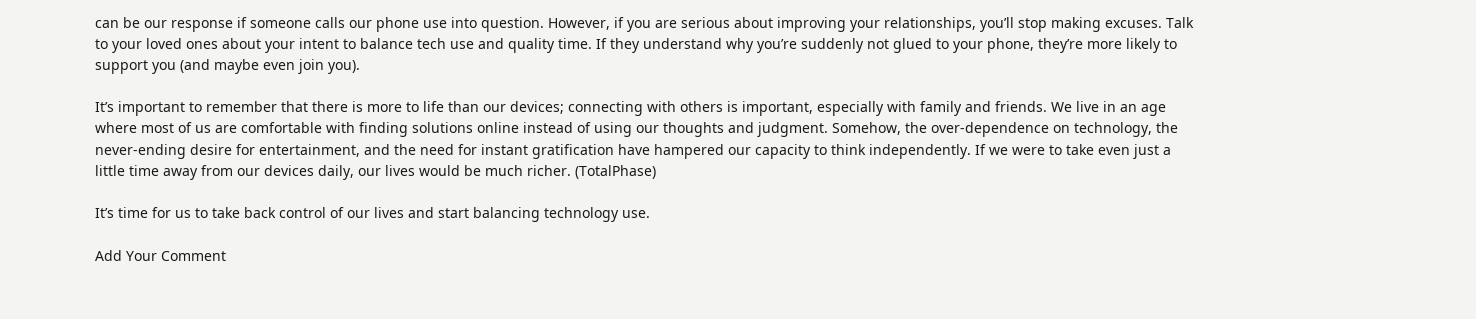can be our response if someone calls our phone use into question. However, if you are serious about improving your relationships, you’ll stop making excuses. Talk to your loved ones about your intent to balance tech use and quality time. If they understand why you’re suddenly not glued to your phone, they’re more likely to support you (and maybe even join you).

It’s important to remember that there is more to life than our devices; connecting with others is important, especially with family and friends. We live in an age where most of us are comfortable with finding solutions online instead of using our thoughts and judgment. Somehow, the over-dependence on technology, the never-ending desire for entertainment, and the need for instant gratification have hampered our capacity to think independently. If we were to take even just a little time away from our devices daily, our lives would be much richer. (TotalPhase)

It’s time for us to take back control of our lives and start balancing technology use.

Add Your Comment